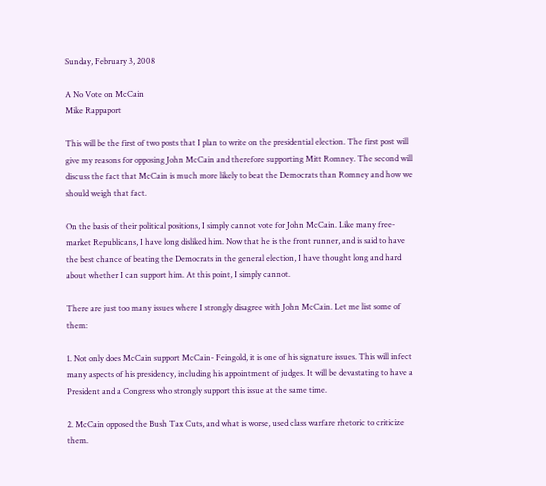Sunday, February 3, 2008

A No Vote on McCain
Mike Rappaport

This will be the first of two posts that I plan to write on the presidential election. The first post will give my reasons for opposing John McCain and therefore supporting Mitt Romney. The second will discuss the fact that McCain is much more likely to beat the Democrats than Romney and how we should weigh that fact.

On the basis of their political positions, I simply cannot vote for John McCain. Like many free-market Republicans, I have long disliked him. Now that he is the front runner, and is said to have the best chance of beating the Democrats in the general election, I have thought long and hard about whether I can support him. At this point, I simply cannot.

There are just too many issues where I strongly disagree with John McCain. Let me list some of them:

1. Not only does McCain support McCain- Feingold, it is one of his signature issues. This will infect many aspects of his presidency, including his appointment of judges. It will be devastating to have a President and a Congress who strongly support this issue at the same time.

2. McCain opposed the Bush Tax Cuts, and what is worse, used class warfare rhetoric to criticize them.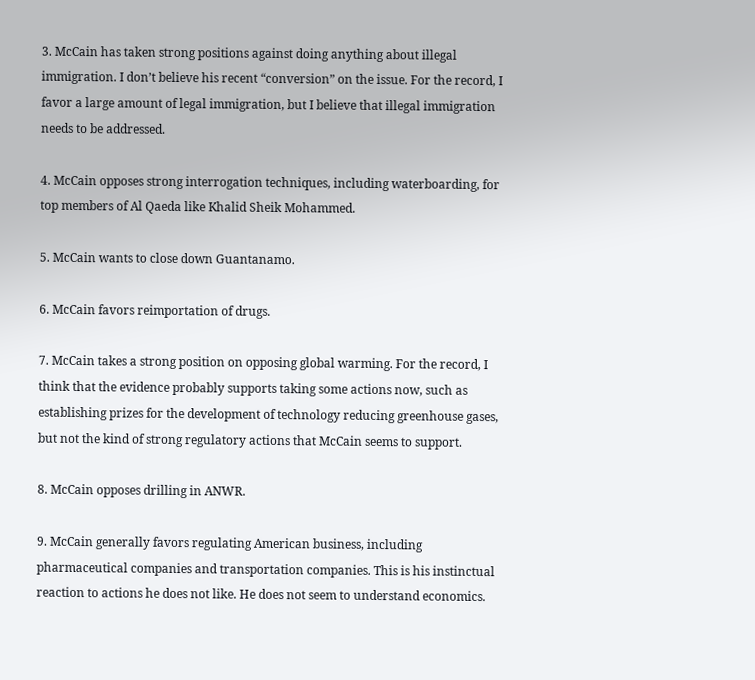3. McCain has taken strong positions against doing anything about illegal immigration. I don’t believe his recent “conversion” on the issue. For the record, I favor a large amount of legal immigration, but I believe that illegal immigration needs to be addressed.

4. McCain opposes strong interrogation techniques, including waterboarding, for top members of Al Qaeda like Khalid Sheik Mohammed.

5. McCain wants to close down Guantanamo.

6. McCain favors reimportation of drugs.

7. McCain takes a strong position on opposing global warming. For the record, I think that the evidence probably supports taking some actions now, such as establishing prizes for the development of technology reducing greenhouse gases, but not the kind of strong regulatory actions that McCain seems to support.

8. McCain opposes drilling in ANWR.

9. McCain generally favors regulating American business, including pharmaceutical companies and transportation companies. This is his instinctual reaction to actions he does not like. He does not seem to understand economics.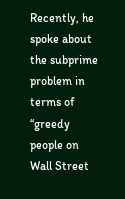Recently, he spoke about the subprime problem in terms of “greedy people on Wall Street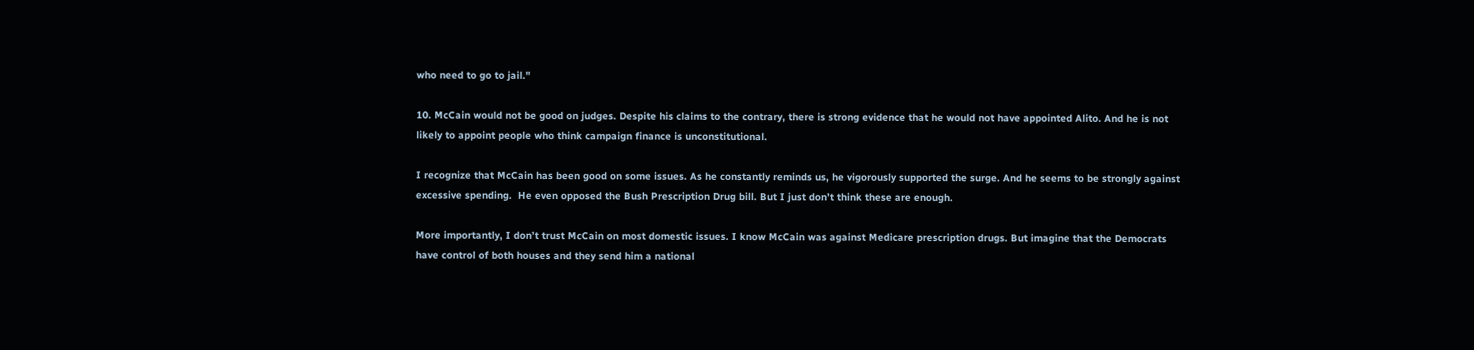who need to go to jail."

10. McCain would not be good on judges. Despite his claims to the contrary, there is strong evidence that he would not have appointed Alito. And he is not likely to appoint people who think campaign finance is unconstitutional.

I recognize that McCain has been good on some issues. As he constantly reminds us, he vigorously supported the surge. And he seems to be strongly against excessive spending.  He even opposed the Bush Prescription Drug bill. But I just don’t think these are enough.

More importantly, I don’t trust McCain on most domestic issues. I know McCain was against Medicare prescription drugs. But imagine that the Democrats have control of both houses and they send him a national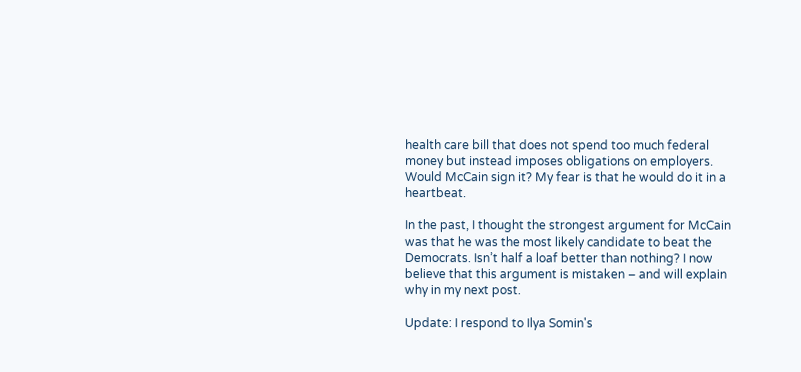health care bill that does not spend too much federal money but instead imposes obligations on employers. Would McCain sign it? My fear is that he would do it in a heartbeat.

In the past, I thought the strongest argument for McCain was that he was the most likely candidate to beat the Democrats. Isn’t half a loaf better than nothing? I now believe that this argument is mistaken – and will explain why in my next post.

Update: I respond to Ilya Somin's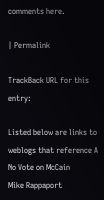comments here.

| Permalink

TrackBack URL for this entry:

Listed below are links to weblogs that reference A No Vote on McCain
Mike Rappaport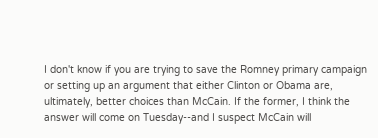I don't know if you are trying to save the Romney primary campaign or setting up an argument that either Clinton or Obama are, ultimately, better choices than McCain. If the former, I think the answer will come on Tuesday--and I suspect McCain will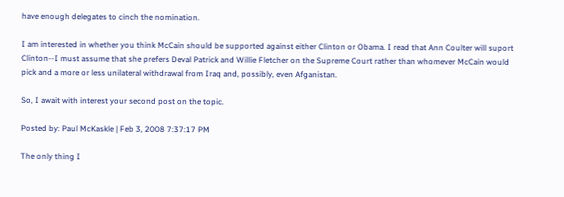have enough delegates to cinch the nomination.

I am interested in whether you think McCain should be supported against either Clinton or Obama. I read that Ann Coulter will suport Clinton--I must assume that she prefers Deval Patrick and Willie Fletcher on the Supreme Court rather than whomever McCain would pick and a more or less unilateral withdrawal from Iraq and, possibly, even Afganistan.

So, I await with interest your second post on the topic.

Posted by: Paul McKaskle | Feb 3, 2008 7:37:17 PM

The only thing I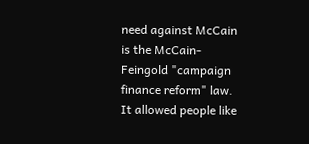need against McCain is the McCain-Feingold "campaign finance reform" law. It allowed people like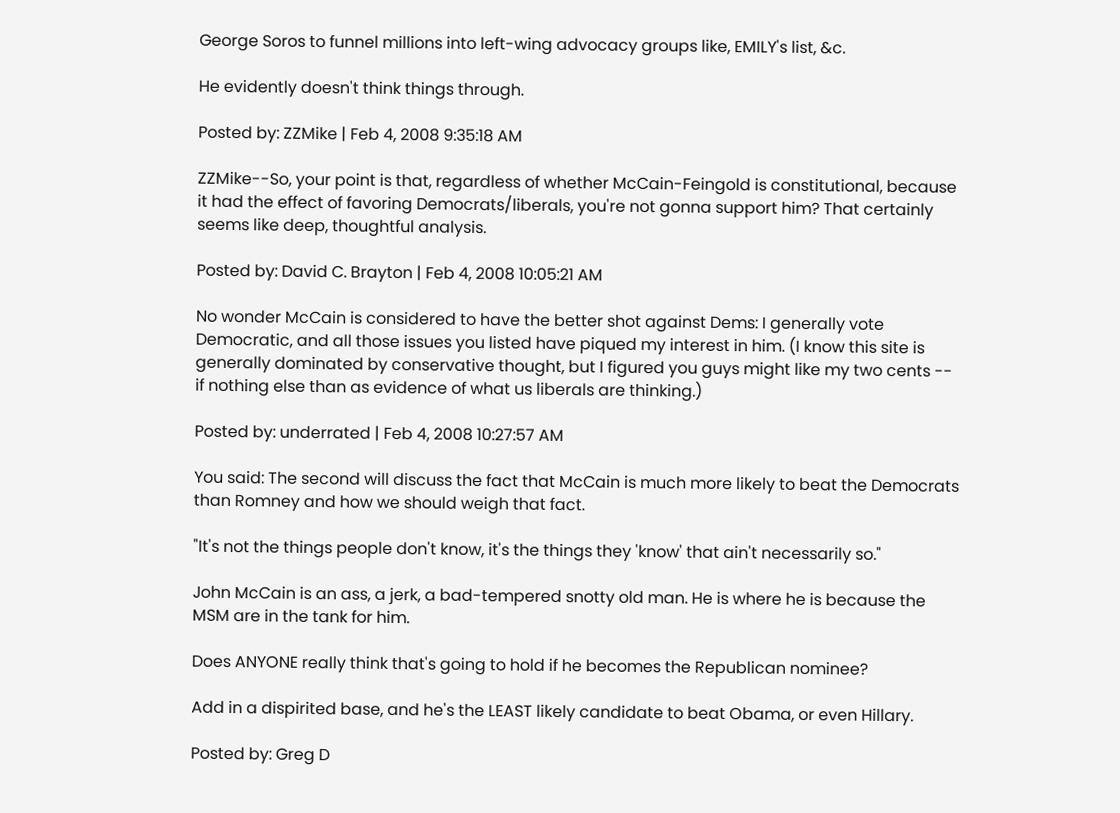George Soros to funnel millions into left-wing advocacy groups like, EMILY's list, &c.

He evidently doesn't think things through.

Posted by: ZZMike | Feb 4, 2008 9:35:18 AM

ZZMike--So, your point is that, regardless of whether McCain-Feingold is constitutional, because it had the effect of favoring Democrats/liberals, you're not gonna support him? That certainly seems like deep, thoughtful analysis.

Posted by: David C. Brayton | Feb 4, 2008 10:05:21 AM

No wonder McCain is considered to have the better shot against Dems: I generally vote Democratic, and all those issues you listed have piqued my interest in him. (I know this site is generally dominated by conservative thought, but I figured you guys might like my two cents -- if nothing else than as evidence of what us liberals are thinking.)

Posted by: underrated | Feb 4, 2008 10:27:57 AM

You said: The second will discuss the fact that McCain is much more likely to beat the Democrats than Romney and how we should weigh that fact.

"It's not the things people don't know, it's the things they 'know' that ain't necessarily so."

John McCain is an ass, a jerk, a bad-tempered snotty old man. He is where he is because the MSM are in the tank for him.

Does ANYONE really think that's going to hold if he becomes the Republican nominee?

Add in a dispirited base, and he's the LEAST likely candidate to beat Obama, or even Hillary.

Posted by: Greg D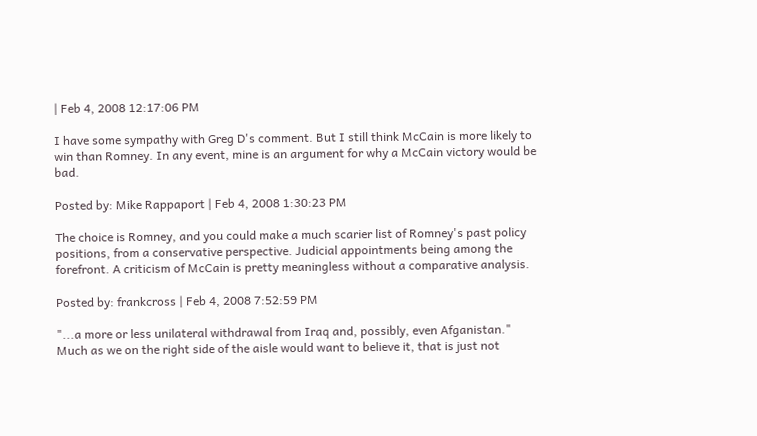| Feb 4, 2008 12:17:06 PM

I have some sympathy with Greg D's comment. But I still think McCain is more likely to win than Romney. In any event, mine is an argument for why a McCain victory would be bad.

Posted by: Mike Rappaport | Feb 4, 2008 1:30:23 PM

The choice is Romney, and you could make a much scarier list of Romney's past policy positions, from a conservative perspective. Judicial appointments being among the forefront. A criticism of McCain is pretty meaningless without a comparative analysis.

Posted by: frankcross | Feb 4, 2008 7:52:59 PM

"...a more or less unilateral withdrawal from Iraq and, possibly, even Afganistan."
Much as we on the right side of the aisle would want to believe it, that is just not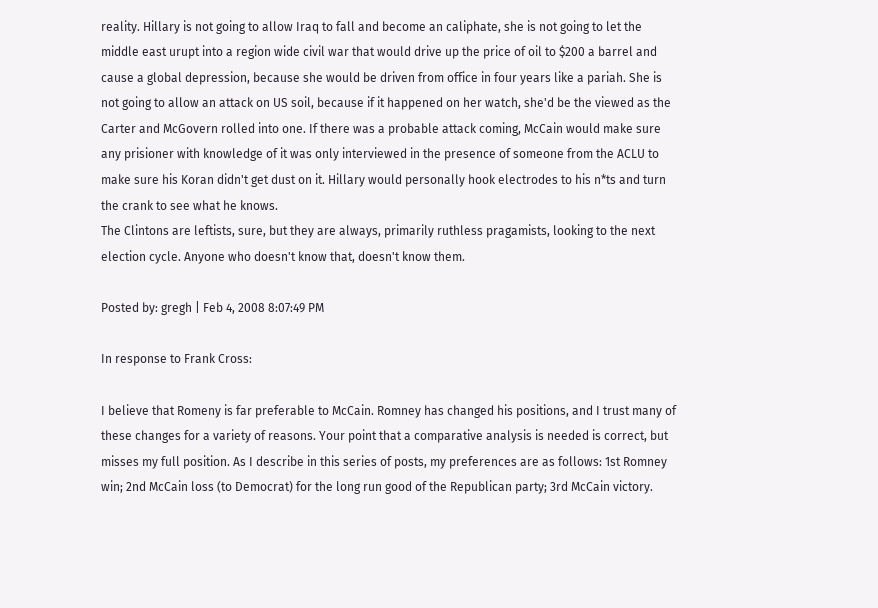reality. Hillary is not going to allow Iraq to fall and become an caliphate, she is not going to let the middle east urupt into a region wide civil war that would drive up the price of oil to $200 a barrel and cause a global depression, because she would be driven from office in four years like a pariah. She is not going to allow an attack on US soil, because if it happened on her watch, she'd be the viewed as the Carter and McGovern rolled into one. If there was a probable attack coming, McCain would make sure any prisioner with knowledge of it was only interviewed in the presence of someone from the ACLU to make sure his Koran didn't get dust on it. Hillary would personally hook electrodes to his n*ts and turn the crank to see what he knows.
The Clintons are leftists, sure, but they are always, primarily ruthless pragamists, looking to the next election cycle. Anyone who doesn't know that, doesn't know them.

Posted by: gregh | Feb 4, 2008 8:07:49 PM

In response to Frank Cross:

I believe that Romeny is far preferable to McCain. Romney has changed his positions, and I trust many of these changes for a variety of reasons. Your point that a comparative analysis is needed is correct, but misses my full position. As I describe in this series of posts, my preferences are as follows: 1st Romney win; 2nd McCain loss (to Democrat) for the long run good of the Republican party; 3rd McCain victory.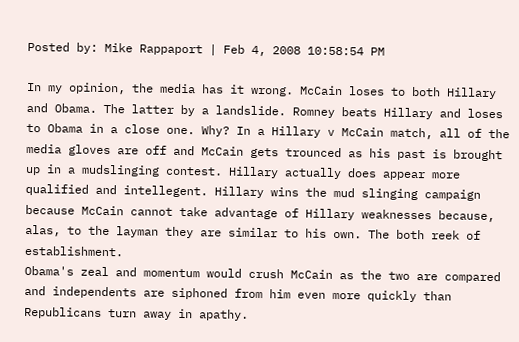Posted by: Mike Rappaport | Feb 4, 2008 10:58:54 PM

In my opinion, the media has it wrong. McCain loses to both Hillary and Obama. The latter by a landslide. Romney beats Hillary and loses to Obama in a close one. Why? In a Hillary v McCain match, all of the media gloves are off and McCain gets trounced as his past is brought up in a mudslinging contest. Hillary actually does appear more qualified and intellegent. Hillary wins the mud slinging campaign because McCain cannot take advantage of Hillary weaknesses because, alas, to the layman they are similar to his own. The both reek of establishment.
Obama's zeal and momentum would crush McCain as the two are compared and independents are siphoned from him even more quickly than Republicans turn away in apathy.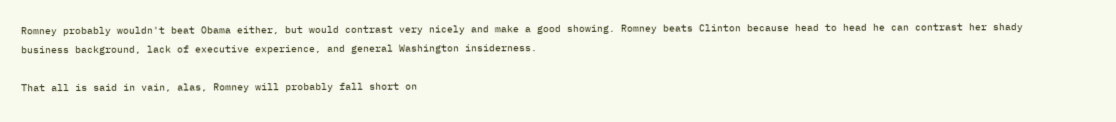Romney probably wouldn't beat Obama either, but would contrast very nicely and make a good showing. Romney beats Clinton because head to head he can contrast her shady business background, lack of executive experience, and general Washington insiderness.

That all is said in vain, alas, Romney will probably fall short on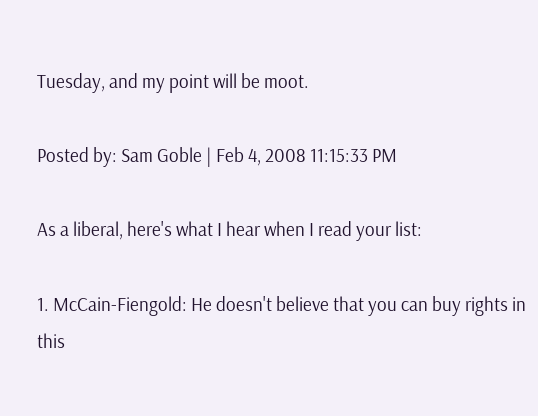Tuesday, and my point will be moot.

Posted by: Sam Goble | Feb 4, 2008 11:15:33 PM

As a liberal, here's what I hear when I read your list:

1. McCain-Fiengold: He doesn't believe that you can buy rights in this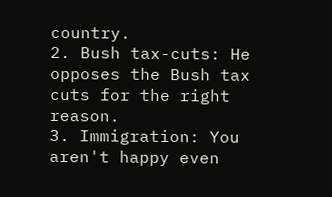country.
2. Bush tax-cuts: He opposes the Bush tax cuts for the right reason.
3. Immigration: You aren't happy even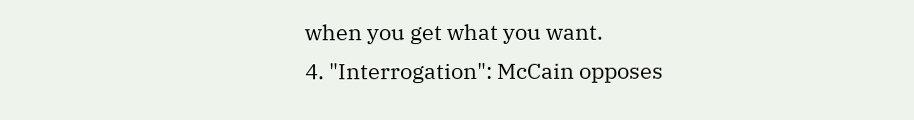when you get what you want.
4. "Interrogation": McCain opposes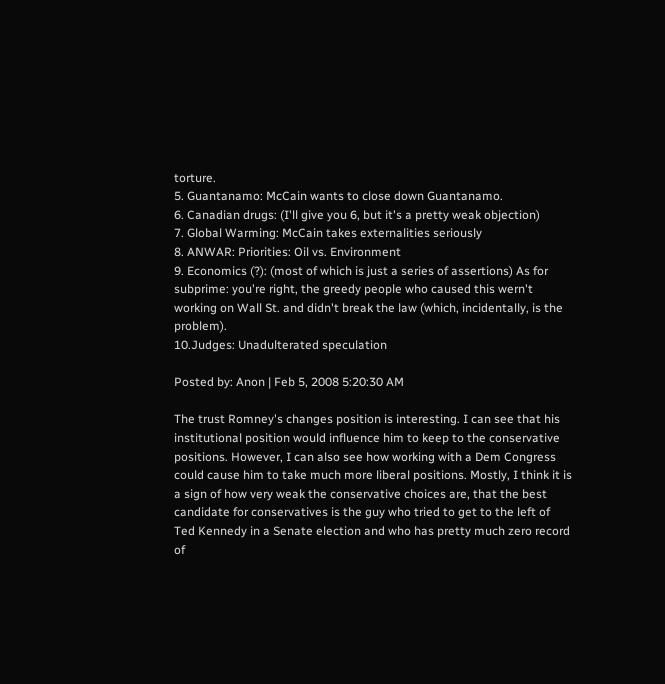torture.
5. Guantanamo: McCain wants to close down Guantanamo.
6. Canadian drugs: (I'll give you 6, but it's a pretty weak objection)
7. Global Warming: McCain takes externalities seriously
8. ANWAR: Priorities: Oil vs. Environment
9. Economics (?): (most of which is just a series of assertions) As for subprime: you're right, the greedy people who caused this wern't working on Wall St. and didn't break the law (which, incidentally, is the problem).
10.Judges: Unadulterated speculation

Posted by: Anon | Feb 5, 2008 5:20:30 AM

The trust Romney's changes position is interesting. I can see that his institutional position would influence him to keep to the conservative positions. However, I can also see how working with a Dem Congress could cause him to take much more liberal positions. Mostly, I think it is a sign of how very weak the conservative choices are, that the best candidate for conservatives is the guy who tried to get to the left of Ted Kennedy in a Senate election and who has pretty much zero record of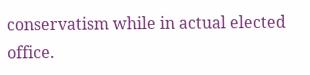conservatism while in actual elected office.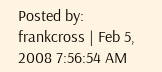Posted by: frankcross | Feb 5, 2008 7:56:54 AM